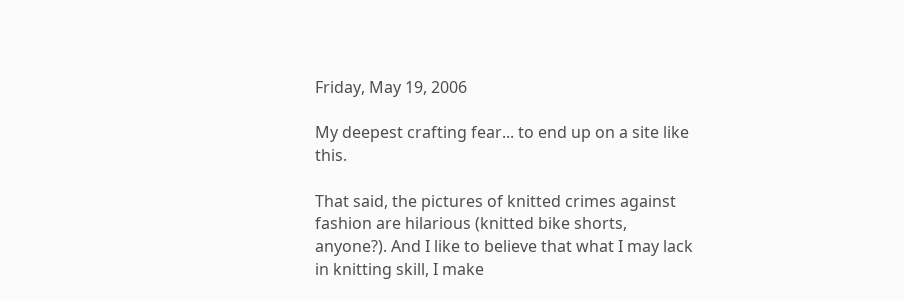Friday, May 19, 2006

My deepest crafting fear... to end up on a site like this.

That said, the pictures of knitted crimes against fashion are hilarious (knitted bike shorts, anyone?). And I like to believe that what I may lack in knitting skill, I make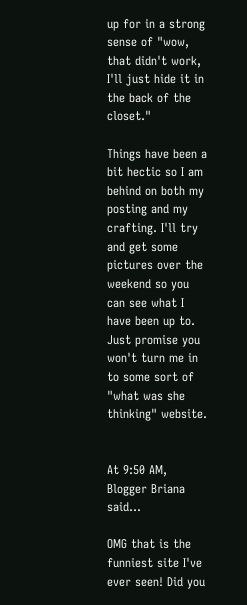up for in a strong sense of "wow, that didn't work, I'll just hide it in the back of the closet."

Things have been a bit hectic so I am behind on both my posting and my crafting. I'll try and get some pictures over the weekend so you can see what I have been up to. Just promise you won't turn me in to some sort of "what was she thinking" website.


At 9:50 AM, Blogger Briana said...

OMG that is the funniest site I've ever seen! Did you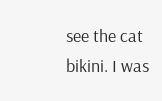see the cat bikini. I was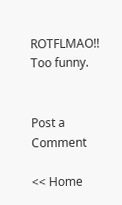ROTFLMAO!! Too funny.


Post a Comment

<< Home